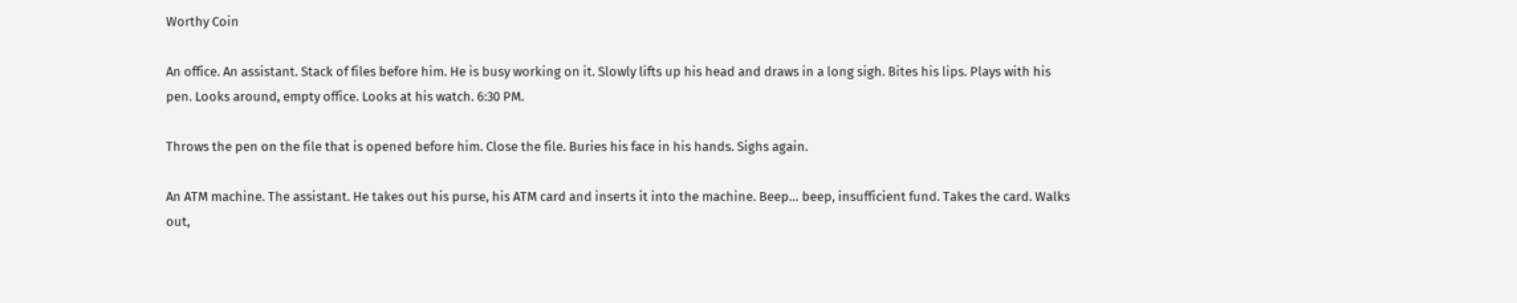Worthy Coin

An office. An assistant. Stack of files before him. He is busy working on it. Slowly lifts up his head and draws in a long sigh. Bites his lips. Plays with his pen. Looks around, empty office. Looks at his watch. 6:30 PM.

Throws the pen on the file that is opened before him. Close the file. Buries his face in his hands. Sighs again.

An ATM machine. The assistant. He takes out his purse, his ATM card and inserts it into the machine. Beep… beep, insufficient fund. Takes the card. Walks out,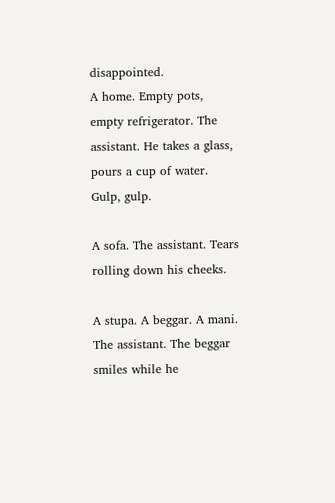disappointed.
A home. Empty pots, empty refrigerator. The assistant. He takes a glass, pours a cup of water. Gulp, gulp.

A sofa. The assistant. Tears rolling down his cheeks.

A stupa. A beggar. A mani. The assistant. The beggar smiles while he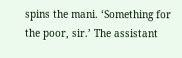spins the mani. ‘Something for the poor, sir.’ The assistant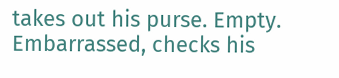takes out his purse. Empty. Embarrassed, checks his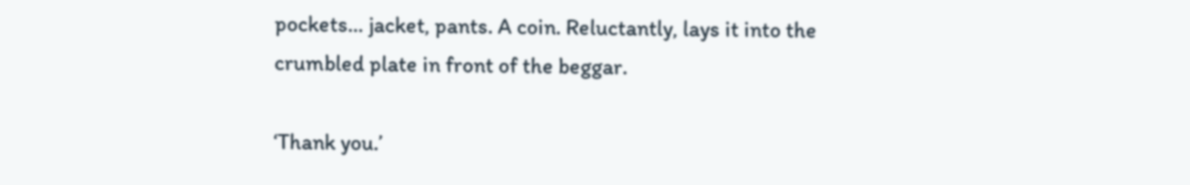pockets… jacket, pants. A coin. Reluctantly, lays it into the crumbled plate in front of the beggar.

‘Thank you.’